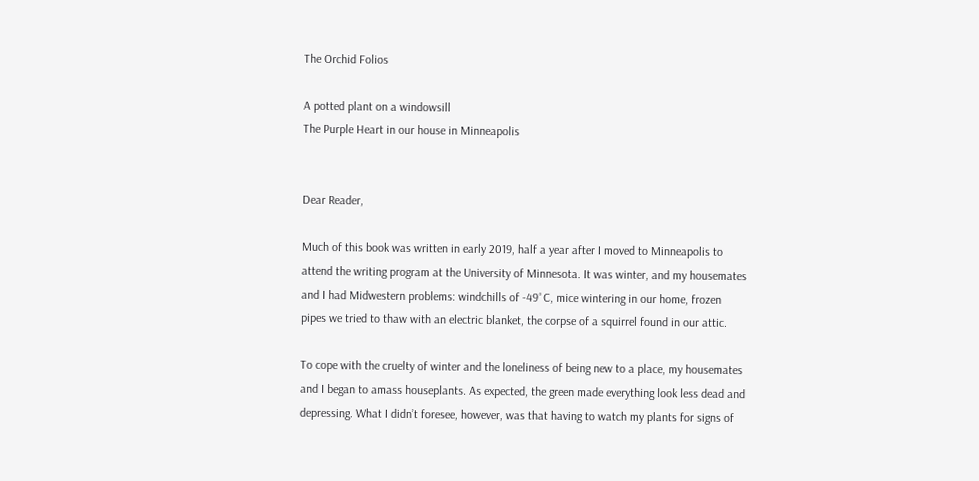The Orchid Folios

A potted plant on a windowsill
The Purple Heart in our house in Minneapolis


Dear Reader,

Much of this book was written in early 2019, half a year after I moved to Minneapolis to attend the writing program at the University of Minnesota. It was winter, and my housemates and I had Midwestern problems: windchills of -49˚C, mice wintering in our home, frozen pipes we tried to thaw with an electric blanket, the corpse of a squirrel found in our attic.

To cope with the cruelty of winter and the loneliness of being new to a place, my housemates and I began to amass houseplants. As expected, the green made everything look less dead and depressing. What I didn’t foresee, however, was that having to watch my plants for signs of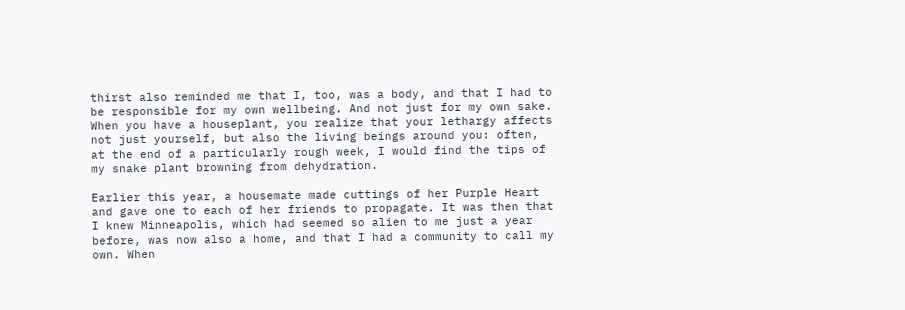thirst also reminded me that I, too, was a body, and that I had to be responsible for my own wellbeing. And not just for my own sake. When you have a houseplant, you realize that your lethargy affects not just yourself, but also the living beings around you: often, at the end of a particularly rough week, I would find the tips of my snake plant browning from dehydration.

Earlier this year, a housemate made cuttings of her Purple Heart and gave one to each of her friends to propagate. It was then that I knew Minneapolis, which had seemed so alien to me just a year before, was now also a home, and that I had a community to call my own. When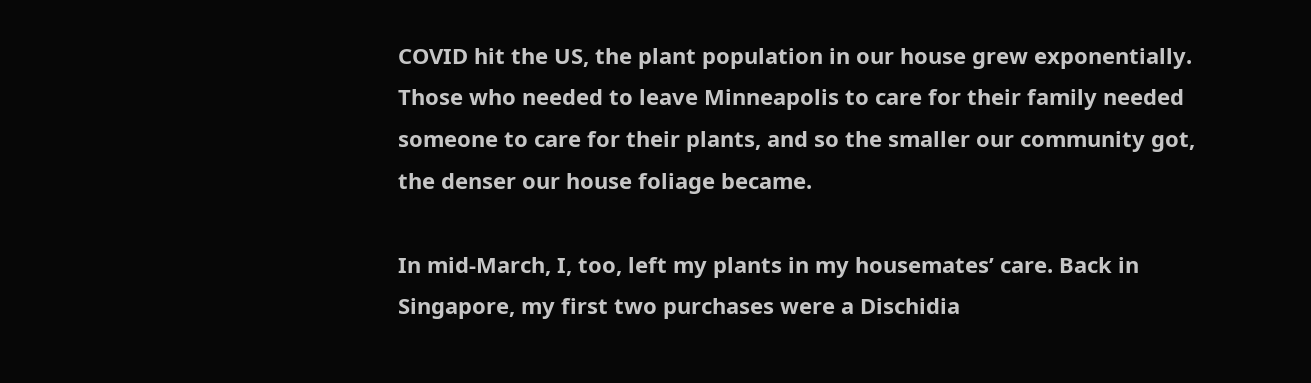COVID hit the US, the plant population in our house grew exponentially. Those who needed to leave Minneapolis to care for their family needed someone to care for their plants, and so the smaller our community got, the denser our house foliage became.

In mid-March, I, too, left my plants in my housemates’ care. Back in Singapore, my first two purchases were a Dischidia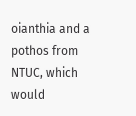oianthia and a pothos from NTUC, which would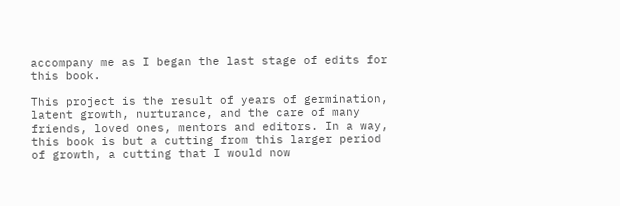accompany me as I began the last stage of edits for this book.

This project is the result of years of germination, latent growth, nurturance, and the care of many friends, loved ones, mentors and editors. In a way, this book is but a cutting from this larger period of growth, a cutting that I would now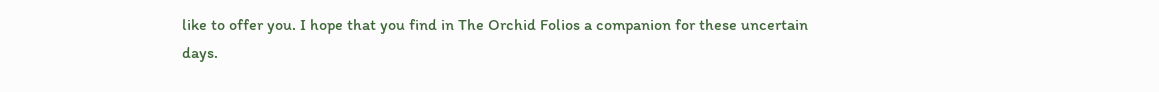like to offer you. I hope that you find in The Orchid Folios a companion for these uncertain days.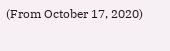(From October 17, 2020)